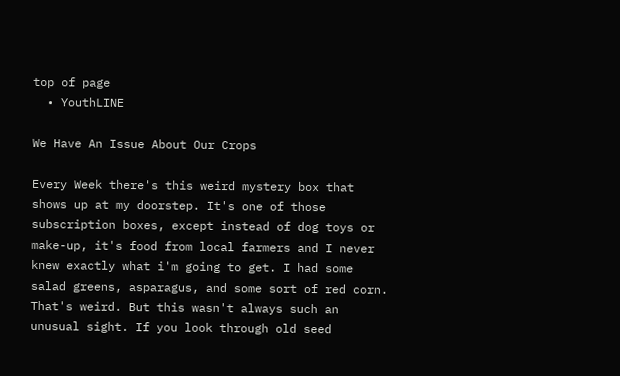top of page
  • YouthLINE

We Have An Issue About Our Crops

Every Week there's this weird mystery box that shows up at my doorstep. It's one of those subscription boxes, except instead of dog toys or make-up, it's food from local farmers and I never knew exactly what i'm going to get. I had some salad greens, asparagus, and some sort of red corn. That's weird. But this wasn't always such an unusual sight. If you look through old seed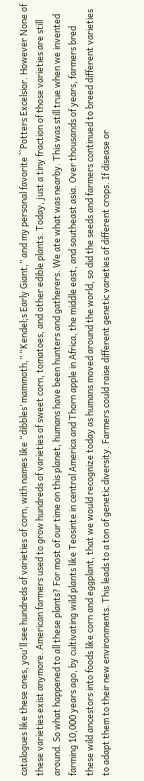catalogues like these ones, you'll see hundreds of varieties of corn, with names like “dibbles’ mammoth,” “Kendel;s Early Giant,” and my personal favorite ``Potters Excelsior. However None of these varieties exist anymore. American farmers used to grow hundreds of varieties of sweet corn, tomatoes, and other edible plants. Today, just a tiny fraction of those varieties are still around. So what happened to all these plants? For most of our time on this planet, humans have been hunters and gatherers. We ate what was nearby. This was still true when we invented farming 10,000 years ago, by cultivating wild plants like Teosinte in central America and Thorn apple in Africa, the middle east, and southeast asia. Over thousands of years, farmers bred these wild ancestors into foods like corn and eggplant, that we would recognize today as humans moved around the world, so did the seeds and farmers continued to breed different varieties to adapt them to their new environments. This leads to a ton of genetic diversity. Farmers could raise different genetic varieties of different crops. If disease or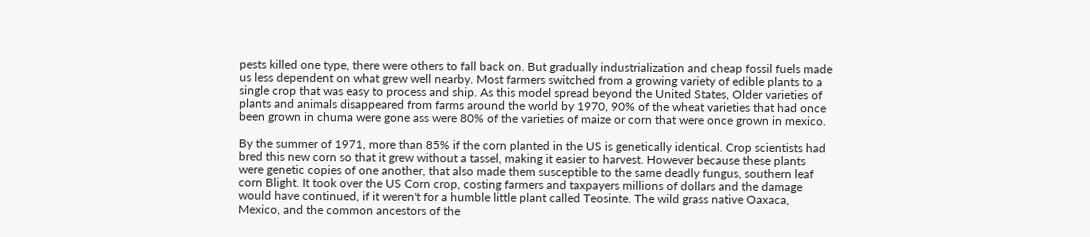pests killed one type, there were others to fall back on. But gradually industrialization and cheap fossil fuels made us less dependent on what grew well nearby. Most farmers switched from a growing variety of edible plants to a single crop that was easy to process and ship. As this model spread beyond the United States, Older varieties of plants and animals disappeared from farms around the world by 1970, 90% of the wheat varieties that had once been grown in chuma were gone ass were 80% of the varieties of maize or corn that were once grown in mexico.

By the summer of 1971, more than 85% if the corn planted in the US is genetically identical. Crop scientists had bred this new corn so that it grew without a tassel, making it easier to harvest. However because these plants were genetic copies of one another, that also made them susceptible to the same deadly fungus, southern leaf corn Blight. It took over the US Corn crop, costing farmers and taxpayers millions of dollars and the damage would have continued, if it weren't for a humble little plant called Teosinte. The wild grass native Oaxaca, Mexico, and the common ancestors of the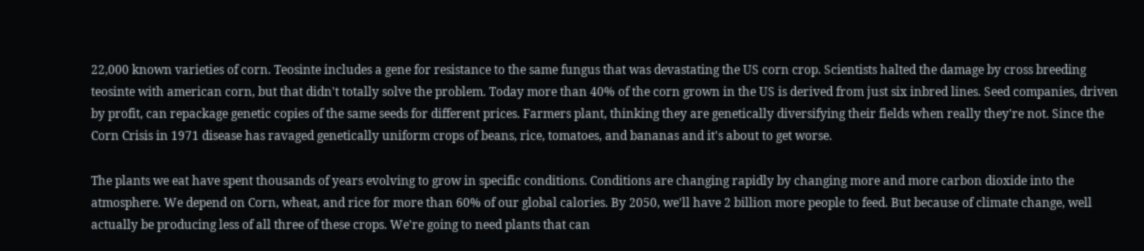22,000 known varieties of corn. Teosinte includes a gene for resistance to the same fungus that was devastating the US corn crop. Scientists halted the damage by cross breeding teosinte with american corn, but that didn't totally solve the problem. Today more than 40% of the corn grown in the US is derived from just six inbred lines. Seed companies, driven by profit, can repackage genetic copies of the same seeds for different prices. Farmers plant, thinking they are genetically diversifying their fields when really they're not. Since the Corn Crisis in 1971 disease has ravaged genetically uniform crops of beans, rice, tomatoes, and bananas and it's about to get worse.

The plants we eat have spent thousands of years evolving to grow in specific conditions. Conditions are changing rapidly by changing more and more carbon dioxide into the atmosphere. We depend on Corn, wheat, and rice for more than 60% of our global calories. By 2050, we'll have 2 billion more people to feed. But because of climate change, well actually be producing less of all three of these crops. We're going to need plants that can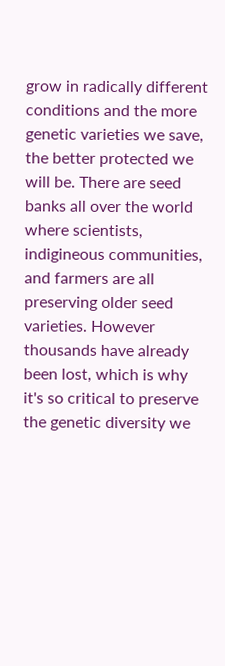grow in radically different conditions and the more genetic varieties we save, the better protected we will be. There are seed banks all over the world where scientists, indigineous communities, and farmers are all preserving older seed varieties. However thousands have already been lost, which is why it's so critical to preserve the genetic diversity we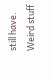still have. Weird stuff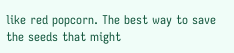like red popcorn. The best way to save the seeds that might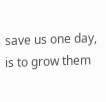save us one day, is to grow them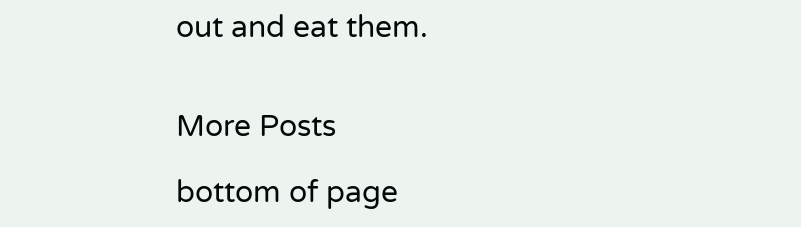out and eat them.


More Posts

bottom of page